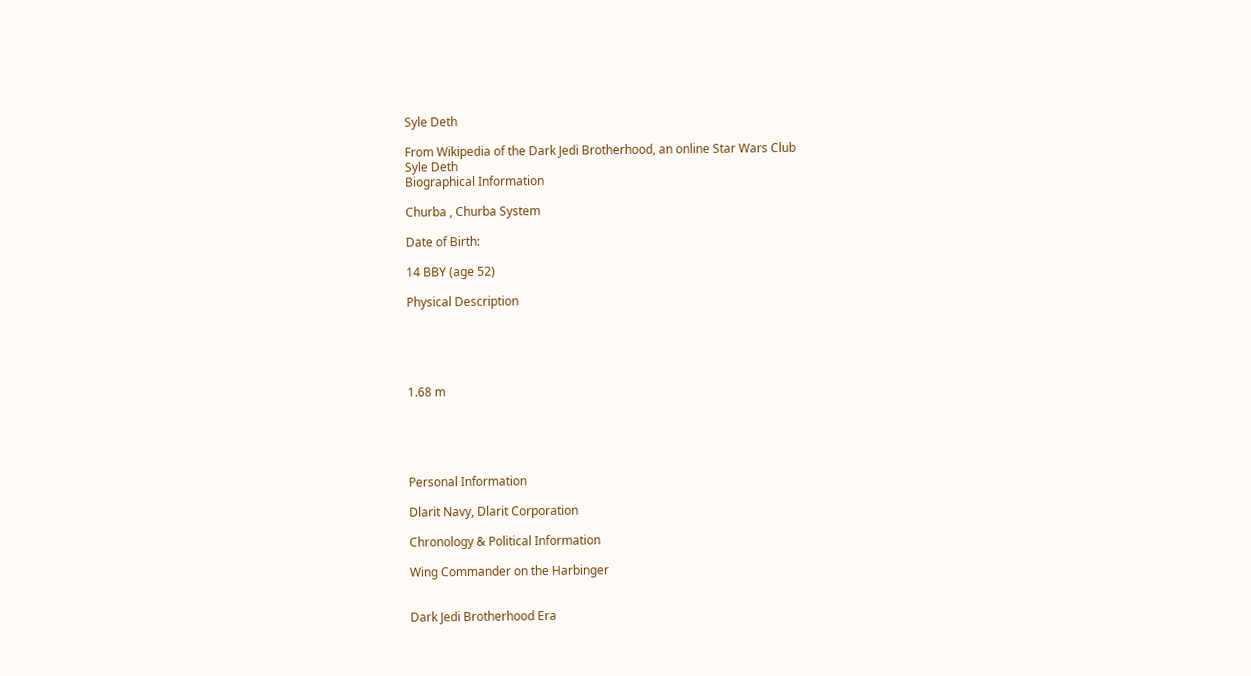Syle Deth

From Wikipedia of the Dark Jedi Brotherhood, an online Star Wars Club
Syle Deth
Biographical Information

Churba , Churba System

Date of Birth:

14 BBY (age 52)

Physical Description





1.68 m





Personal Information

Dlarit Navy, Dlarit Corporation

Chronology & Political Information

Wing Commander on the Harbinger


Dark Jedi Brotherhood Era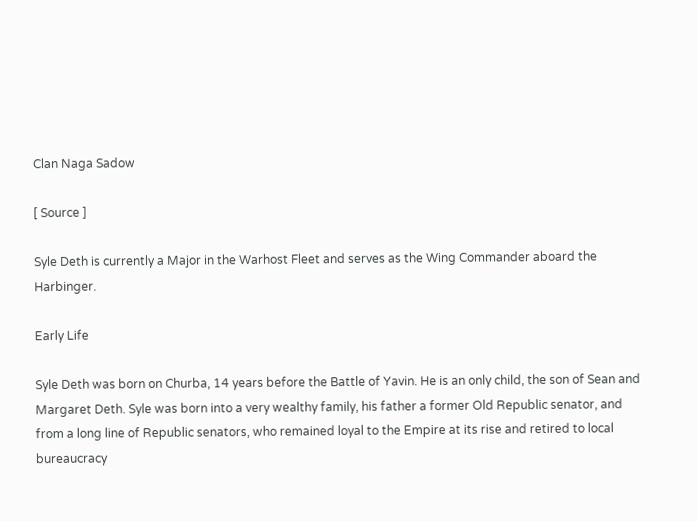Clan Naga Sadow

[ Source ]

Syle Deth is currently a Major in the Warhost Fleet and serves as the Wing Commander aboard the Harbinger.

Early Life

Syle Deth was born on Churba, 14 years before the Battle of Yavin. He is an only child, the son of Sean and Margaret Deth. Syle was born into a very wealthy family, his father a former Old Republic senator, and from a long line of Republic senators, who remained loyal to the Empire at its rise and retired to local bureaucracy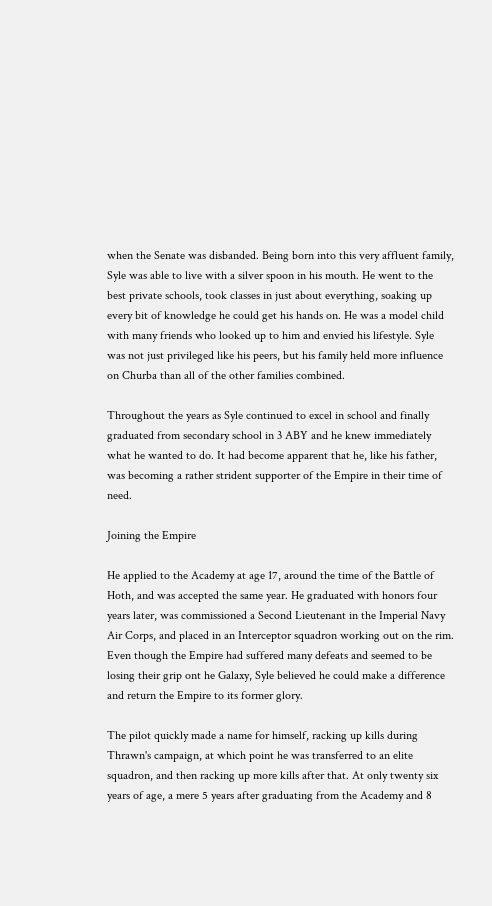when the Senate was disbanded. Being born into this very affluent family, Syle was able to live with a silver spoon in his mouth. He went to the best private schools, took classes in just about everything, soaking up every bit of knowledge he could get his hands on. He was a model child with many friends who looked up to him and envied his lifestyle. Syle was not just privileged like his peers, but his family held more influence on Churba than all of the other families combined.

Throughout the years as Syle continued to excel in school and finally graduated from secondary school in 3 ABY and he knew immediately what he wanted to do. It had become apparent that he, like his father, was becoming a rather strident supporter of the Empire in their time of need.

Joining the Empire

He applied to the Academy at age 17, around the time of the Battle of Hoth, and was accepted the same year. He graduated with honors four years later, was commissioned a Second Lieutenant in the Imperial Navy Air Corps, and placed in an Interceptor squadron working out on the rim. Even though the Empire had suffered many defeats and seemed to be losing their grip ont he Galaxy, Syle believed he could make a difference and return the Empire to its former glory.

The pilot quickly made a name for himself, racking up kills during Thrawn's campaign, at which point he was transferred to an elite squadron, and then racking up more kills after that. At only twenty six years of age, a mere 5 years after graduating from the Academy and 8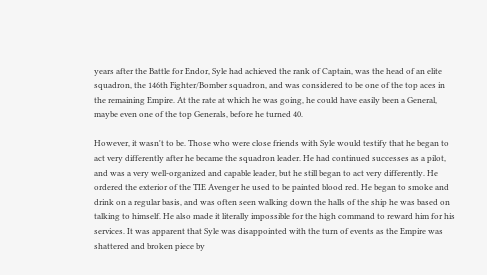years after the Battle for Endor, Syle had achieved the rank of Captain, was the head of an elite squadron, the 146th Fighter/Bomber squadron, and was considered to be one of the top aces in the remaining Empire. At the rate at which he was going, he could have easily been a General, maybe even one of the top Generals, before he turned 40.

However, it wasn't to be. Those who were close friends with Syle would testify that he began to act very differently after he became the squadron leader. He had continued successes as a pilot, and was a very well-organized and capable leader, but he still began to act very differently. He ordered the exterior of the TIE Avenger he used to be painted blood red. He began to smoke and drink on a regular basis, and was often seen walking down the halls of the ship he was based on talking to himself. He also made it literally impossible for the high command to reward him for his services. It was apparent that Syle was disappointed with the turn of events as the Empire was shattered and broken piece by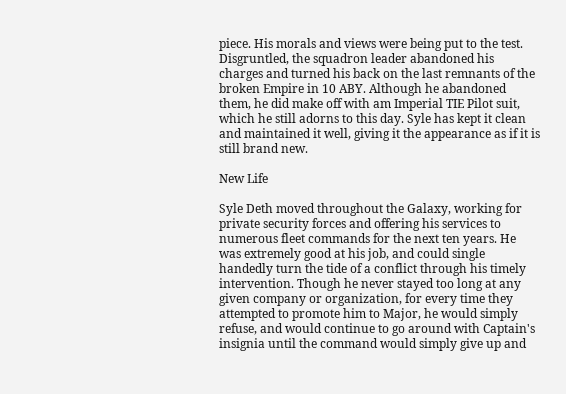piece. His morals and views were being put to the test. Disgruntled, the squadron leader abandoned his charges and turned his back on the last remnants of the broken Empire in 10 ABY. Although he abandoned them, he did make off with am Imperial TIE Pilot suit, which he still adorns to this day. Syle has kept it clean and maintained it well, giving it the appearance as if it is still brand new.

New Life

Syle Deth moved throughout the Galaxy, working for private security forces and offering his services to numerous fleet commands for the next ten years. He was extremely good at his job, and could single handedly turn the tide of a conflict through his timely intervention. Though he never stayed too long at any given company or organization, for every time they attempted to promote him to Major, he would simply refuse, and would continue to go around with Captain's insignia until the command would simply give up and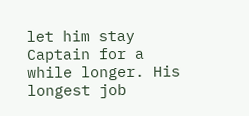let him stay Captain for a while longer. His longest job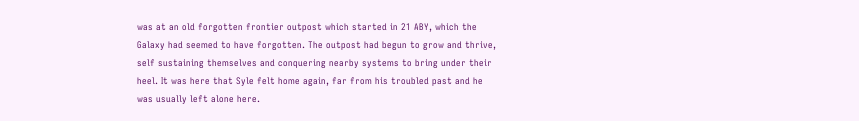was at an old forgotten frontier outpost which started in 21 ABY, which the Galaxy had seemed to have forgotten. The outpost had begun to grow and thrive, self sustaining themselves and conquering nearby systems to bring under their heel. It was here that Syle felt home again, far from his troubled past and he was usually left alone here.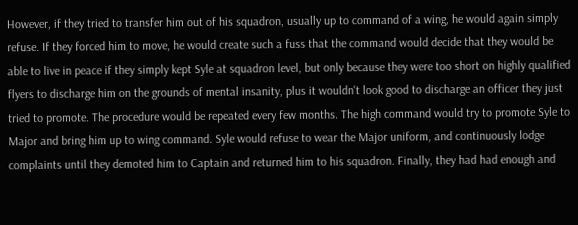However, if they tried to transfer him out of his squadron, usually up to command of a wing, he would again simply refuse. If they forced him to move, he would create such a fuss that the command would decide that they would be able to live in peace if they simply kept Syle at squadron level, but only because they were too short on highly qualified flyers to discharge him on the grounds of mental insanity, plus it wouldn't look good to discharge an officer they just tried to promote. The procedure would be repeated every few months. The high command would try to promote Syle to Major and bring him up to wing command. Syle would refuse to wear the Major uniform, and continuously lodge complaints until they demoted him to Captain and returned him to his squadron. Finally, they had had enough and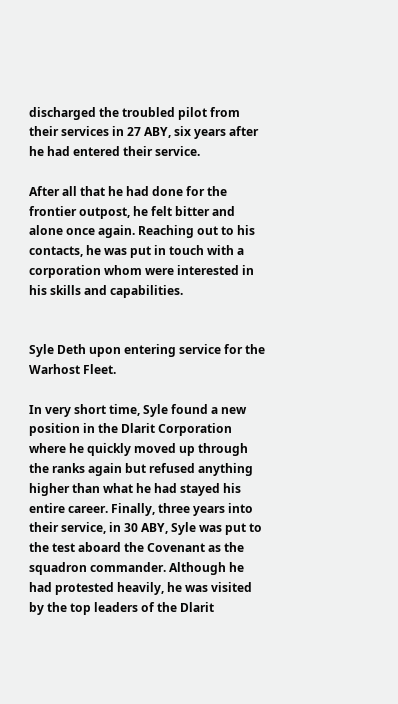discharged the troubled pilot from their services in 27 ABY, six years after he had entered their service.

After all that he had done for the frontier outpost, he felt bitter and alone once again. Reaching out to his contacts, he was put in touch with a corporation whom were interested in his skills and capabilities.


Syle Deth upon entering service for the Warhost Fleet.

In very short time, Syle found a new position in the Dlarit Corporation where he quickly moved up through the ranks again but refused anything higher than what he had stayed his entire career. Finally, three years into their service, in 30 ABY, Syle was put to the test aboard the Covenant as the squadron commander. Although he had protested heavily, he was visited by the top leaders of the Dlarit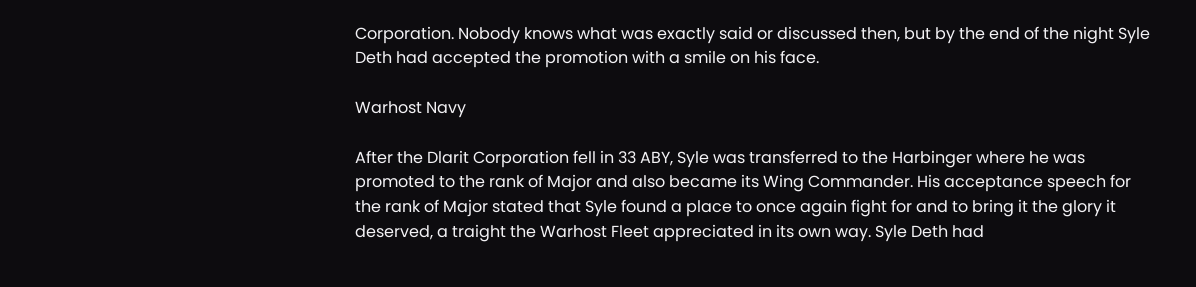Corporation. Nobody knows what was exactly said or discussed then, but by the end of the night Syle Deth had accepted the promotion with a smile on his face.

Warhost Navy

After the Dlarit Corporation fell in 33 ABY, Syle was transferred to the Harbinger where he was promoted to the rank of Major and also became its Wing Commander. His acceptance speech for the rank of Major stated that Syle found a place to once again fight for and to bring it the glory it deserved, a traight the Warhost Fleet appreciated in its own way. Syle Deth had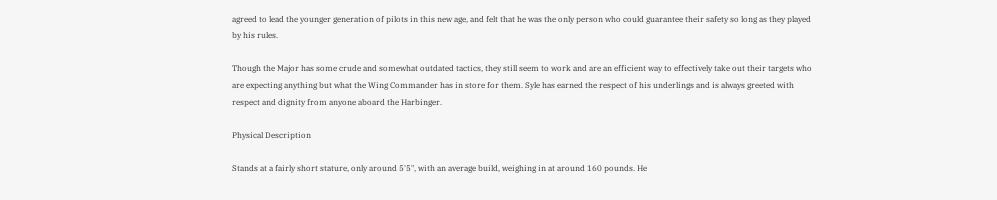agreed to lead the younger generation of pilots in this new age, and felt that he was the only person who could guarantee their safety so long as they played by his rules.

Though the Major has some crude and somewhat outdated tactics, they still seem to work and are an efficient way to effectively take out their targets who are expecting anything but what the Wing Commander has in store for them. Syle has earned the respect of his underlings and is always greeted with respect and dignity from anyone aboard the Harbinger.

Physical Description

Stands at a fairly short stature, only around 5'5", with an average build, weighing in at around 160 pounds. He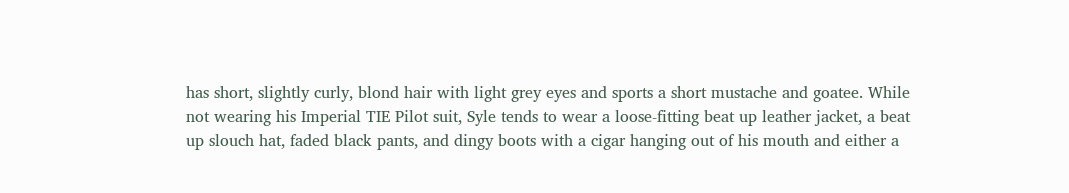has short, slightly curly, blond hair with light grey eyes and sports a short mustache and goatee. While not wearing his Imperial TIE Pilot suit, Syle tends to wear a loose-fitting beat up leather jacket, a beat up slouch hat, faded black pants, and dingy boots with a cigar hanging out of his mouth and either a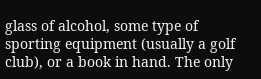glass of alcohol, some type of sporting equipment (usually a golf club), or a book in hand. The only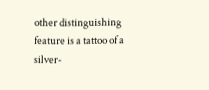other distinguishing feature is a tattoo of a silver-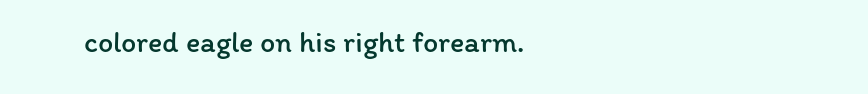colored eagle on his right forearm.